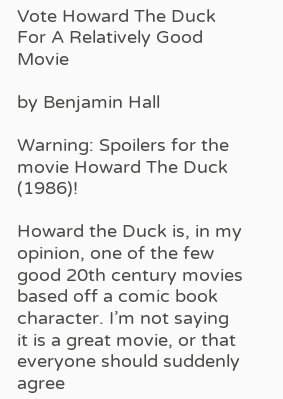Vote Howard The Duck For A Relatively Good Movie

by Benjamin Hall

Warning: Spoilers for the movie Howard The Duck (1986)!

Howard the Duck is, in my opinion, one of the few good 20th century movies based off a comic book character. I’m not saying it is a great movie, or that everyone should suddenly agree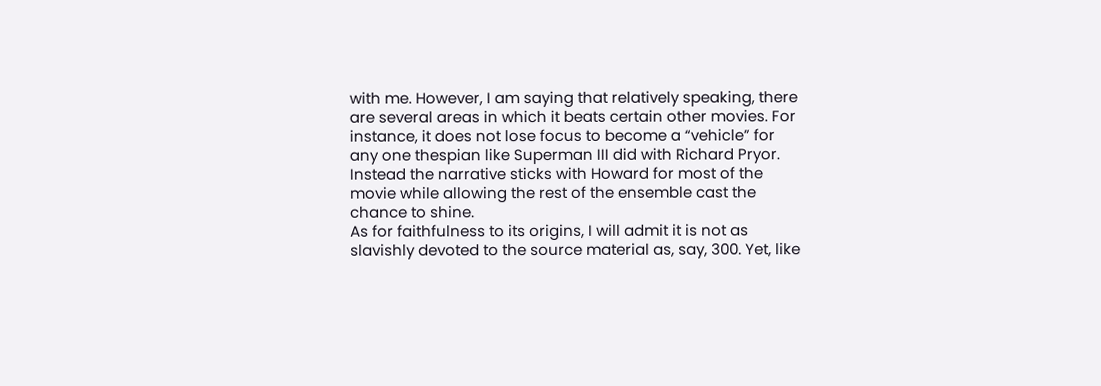with me. However, I am saying that relatively speaking, there are several areas in which it beats certain other movies. For instance, it does not lose focus to become a “vehicle” for any one thespian like Superman III did with Richard Pryor. Instead the narrative sticks with Howard for most of the movie while allowing the rest of the ensemble cast the chance to shine.
As for faithfulness to its origins, I will admit it is not as slavishly devoted to the source material as, say, 300. Yet, like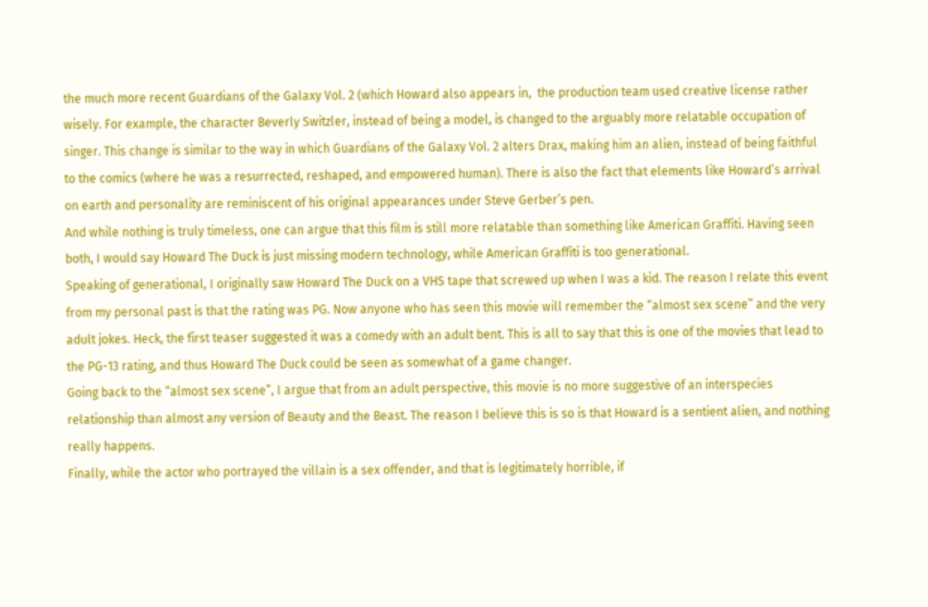the much more recent Guardians of the Galaxy Vol. 2 (which Howard also appears in,  the production team used creative license rather wisely. For example, the character Beverly Switzler, instead of being a model, is changed to the arguably more relatable occupation of singer. This change is similar to the way in which Guardians of the Galaxy Vol. 2 alters Drax, making him an alien, instead of being faithful to the comics (where he was a resurrected, reshaped, and empowered human). There is also the fact that elements like Howard’s arrival on earth and personality are reminiscent of his original appearances under Steve Gerber’s pen.
And while nothing is truly timeless, one can argue that this film is still more relatable than something like American Graffiti. Having seen both, I would say Howard The Duck is just missing modern technology, while American Graffiti is too generational.
Speaking of generational, I originally saw Howard The Duck on a VHS tape that screwed up when I was a kid. The reason I relate this event from my personal past is that the rating was PG. Now anyone who has seen this movie will remember the “almost sex scene” and the very adult jokes. Heck, the first teaser suggested it was a comedy with an adult bent. This is all to say that this is one of the movies that lead to the PG-13 rating, and thus Howard The Duck could be seen as somewhat of a game changer.
Going back to the “almost sex scene”, I argue that from an adult perspective, this movie is no more suggestive of an interspecies relationship than almost any version of Beauty and the Beast. The reason I believe this is so is that Howard is a sentient alien, and nothing really happens.
Finally, while the actor who portrayed the villain is a sex offender, and that is legitimately horrible, if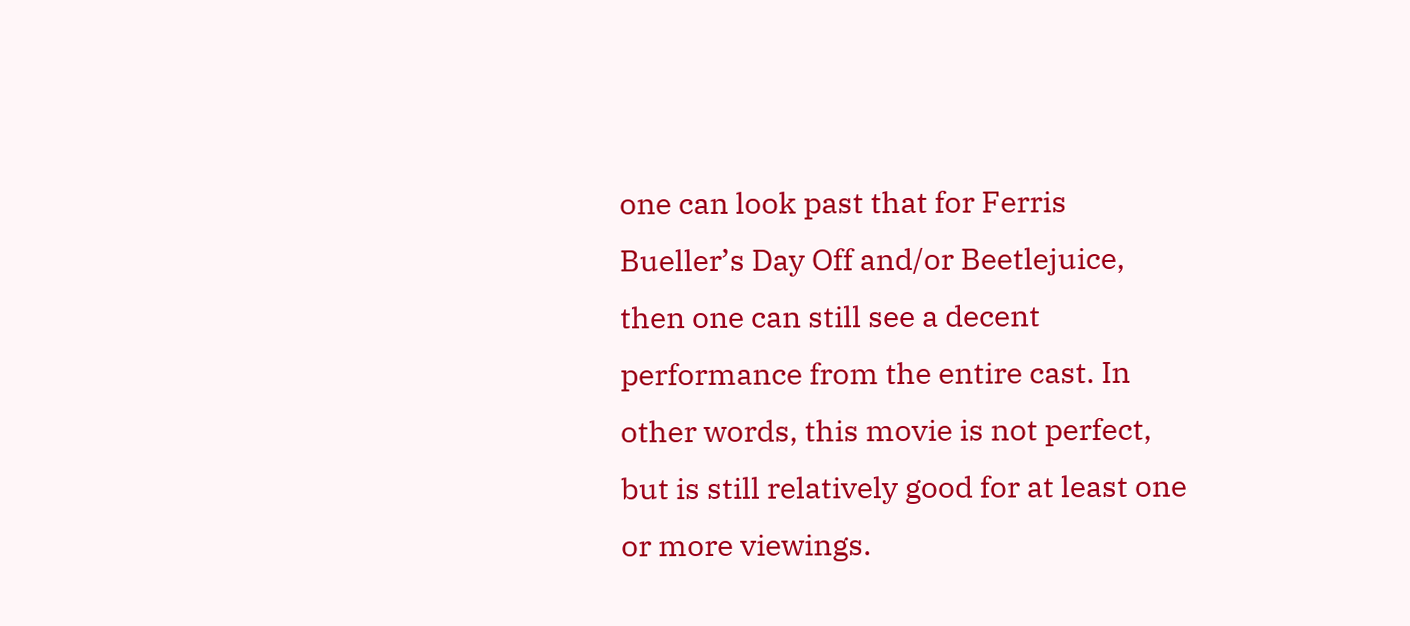one can look past that for Ferris Bueller’s Day Off and/or Beetlejuice, then one can still see a decent performance from the entire cast. In other words, this movie is not perfect, but is still relatively good for at least one or more viewings.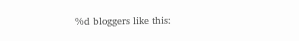%d bloggers like this: